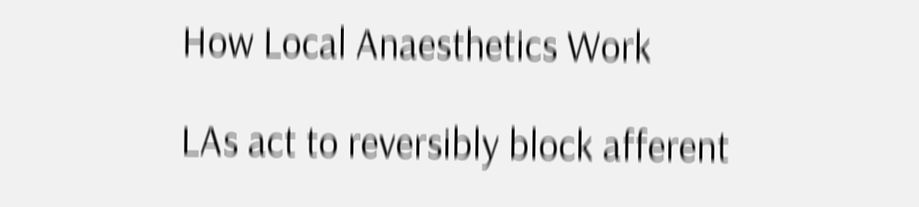How Local Anaesthetics Work

LAs act to reversibly block afferent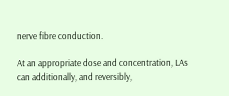nerve fibre conduction.

At an appropriate dose and concentration, LAs can additionally, and reversibly,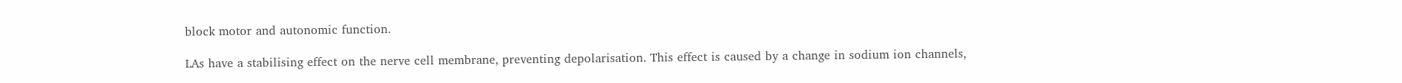block motor and autonomic function.

LAs have a stabilising effect on the nerve cell membrane, preventing depolarisation. This effect is caused by a change in sodium ion channels,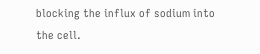blocking the influx of sodium into the cell.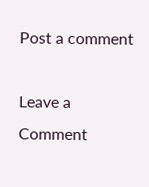Post a comment

Leave a Comment